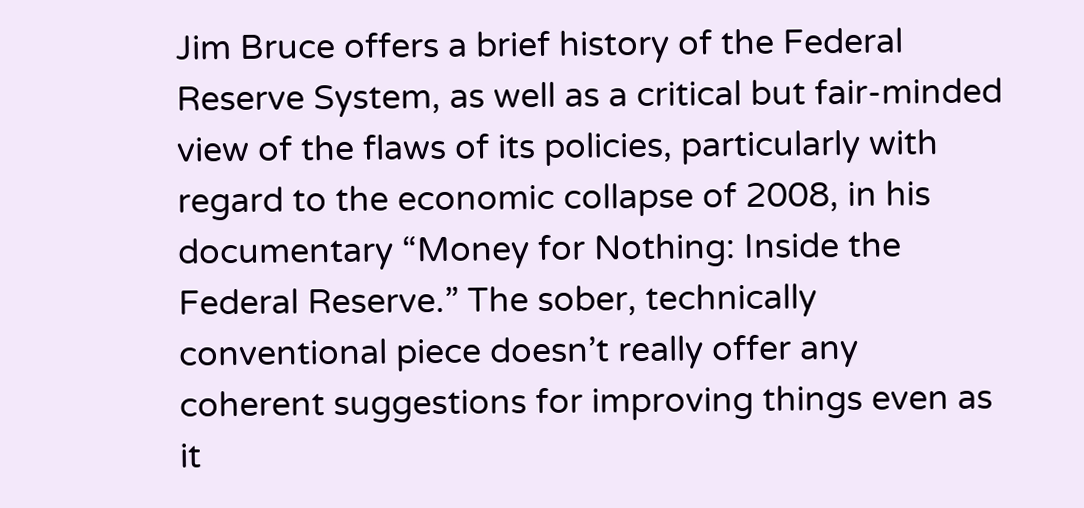Jim Bruce offers a brief history of the Federal Reserve System, as well as a critical but fair-minded view of the flaws of its policies, particularly with regard to the economic collapse of 2008, in his documentary “Money for Nothing: Inside the Federal Reserve.” The sober, technically conventional piece doesn’t really offer any coherent suggestions for improving things even as it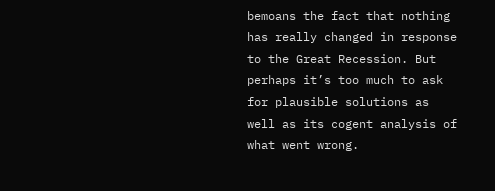bemoans the fact that nothing has really changed in response to the Great Recession. But perhaps it’s too much to ask for plausible solutions as well as its cogent analysis of what went wrong.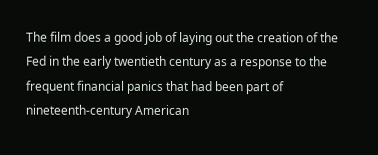The film does a good job of laying out the creation of the Fed in the early twentieth century as a response to the frequent financial panics that had been part of nineteenth-century American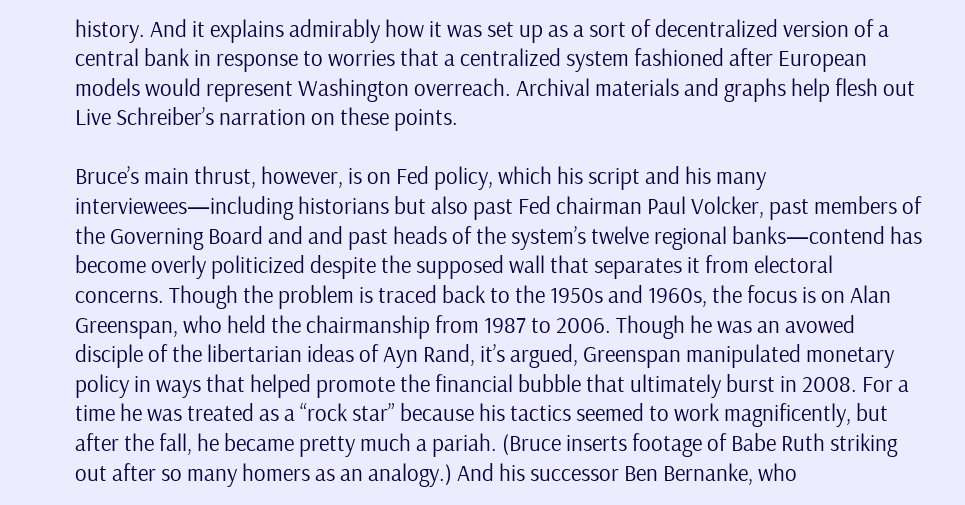history. And it explains admirably how it was set up as a sort of decentralized version of a central bank in response to worries that a centralized system fashioned after European models would represent Washington overreach. Archival materials and graphs help flesh out Live Schreiber’s narration on these points.

Bruce’s main thrust, however, is on Fed policy, which his script and his many interviewees—including historians but also past Fed chairman Paul Volcker, past members of the Governing Board and and past heads of the system’s twelve regional banks—contend has become overly politicized despite the supposed wall that separates it from electoral concerns. Though the problem is traced back to the 1950s and 1960s, the focus is on Alan Greenspan, who held the chairmanship from 1987 to 2006. Though he was an avowed disciple of the libertarian ideas of Ayn Rand, it’s argued, Greenspan manipulated monetary policy in ways that helped promote the financial bubble that ultimately burst in 2008. For a time he was treated as a “rock star” because his tactics seemed to work magnificently, but after the fall, he became pretty much a pariah. (Bruce inserts footage of Babe Ruth striking out after so many homers as an analogy.) And his successor Ben Bernanke, who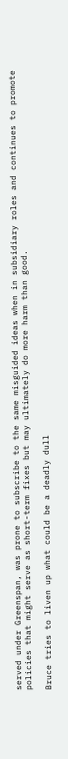served under Greenspan, was prone to subscribe to the same misguided ideas when in subsidiary roles and continues to promote policies that might serve as short-term fixes but may ultimately do more harm than good.

Bruce tries to liven up what could be a deadly dull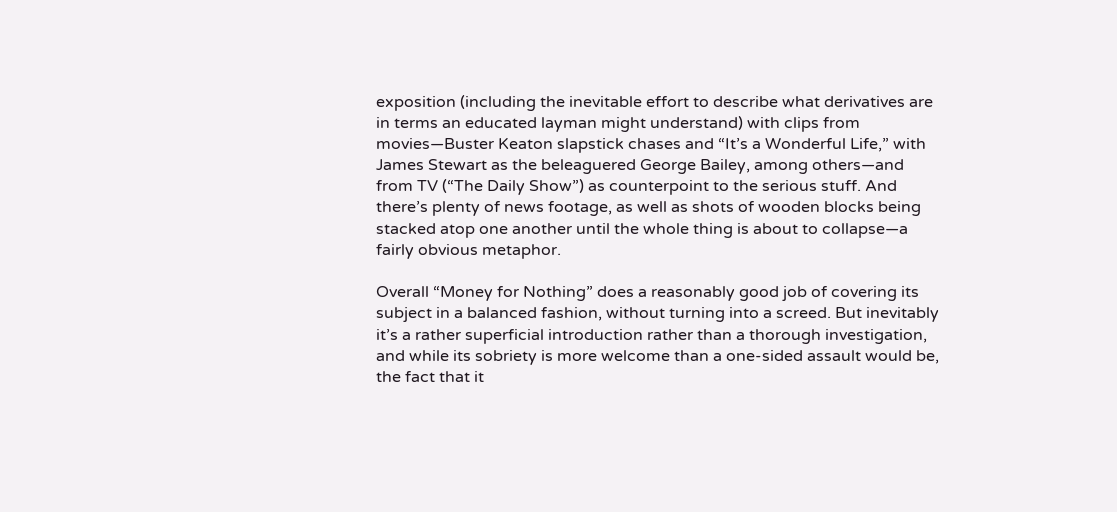exposition (including the inevitable effort to describe what derivatives are in terms an educated layman might understand) with clips from movies—Buster Keaton slapstick chases and “It’s a Wonderful Life,” with James Stewart as the beleaguered George Bailey, among others—and from TV (“The Daily Show”) as counterpoint to the serious stuff. And there’s plenty of news footage, as well as shots of wooden blocks being stacked atop one another until the whole thing is about to collapse—a fairly obvious metaphor.

Overall “Money for Nothing” does a reasonably good job of covering its subject in a balanced fashion, without turning into a screed. But inevitably it’s a rather superficial introduction rather than a thorough investigation, and while its sobriety is more welcome than a one-sided assault would be, the fact that it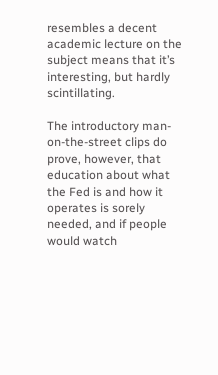resembles a decent academic lecture on the subject means that it’s interesting, but hardly scintillating.

The introductory man-on-the-street clips do prove, however, that education about what the Fed is and how it operates is sorely needed, and if people would watch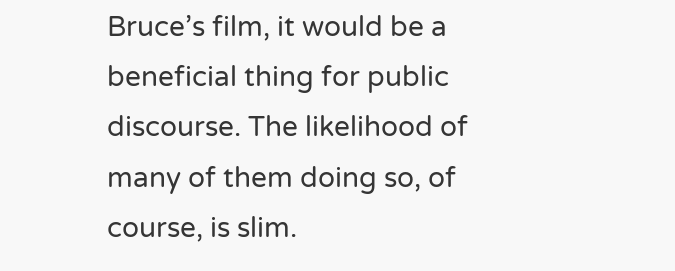Bruce’s film, it would be a beneficial thing for public discourse. The likelihood of many of them doing so, of course, is slim.